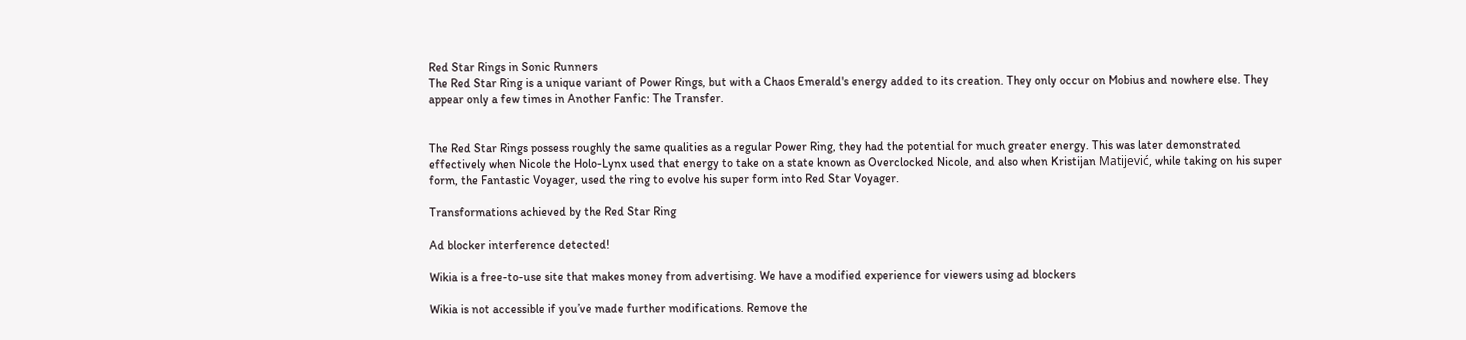Red Star Rings in Sonic Runners
The Red Star Ring is a unique variant of Power Rings, but with a Chaos Emerald's energy added to its creation. They only occur on Mobius and nowhere else. They appear only a few times in Another Fanfic: The Transfer.


The Red Star Rings possess roughly the same qualities as a regular Power Ring, they had the potential for much greater energy. This was later demonstrated effectively when Nicole the Holo-Lynx used that energy to take on a state known as Overclocked Nicole, and also when Kristijan Matijević, while taking on his super form, the Fantastic Voyager, used the ring to evolve his super form into Red Star Voyager.

Transformations achieved by the Red Star Ring

Ad blocker interference detected!

Wikia is a free-to-use site that makes money from advertising. We have a modified experience for viewers using ad blockers

Wikia is not accessible if you’ve made further modifications. Remove the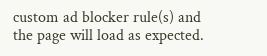custom ad blocker rule(s) and the page will load as expected.